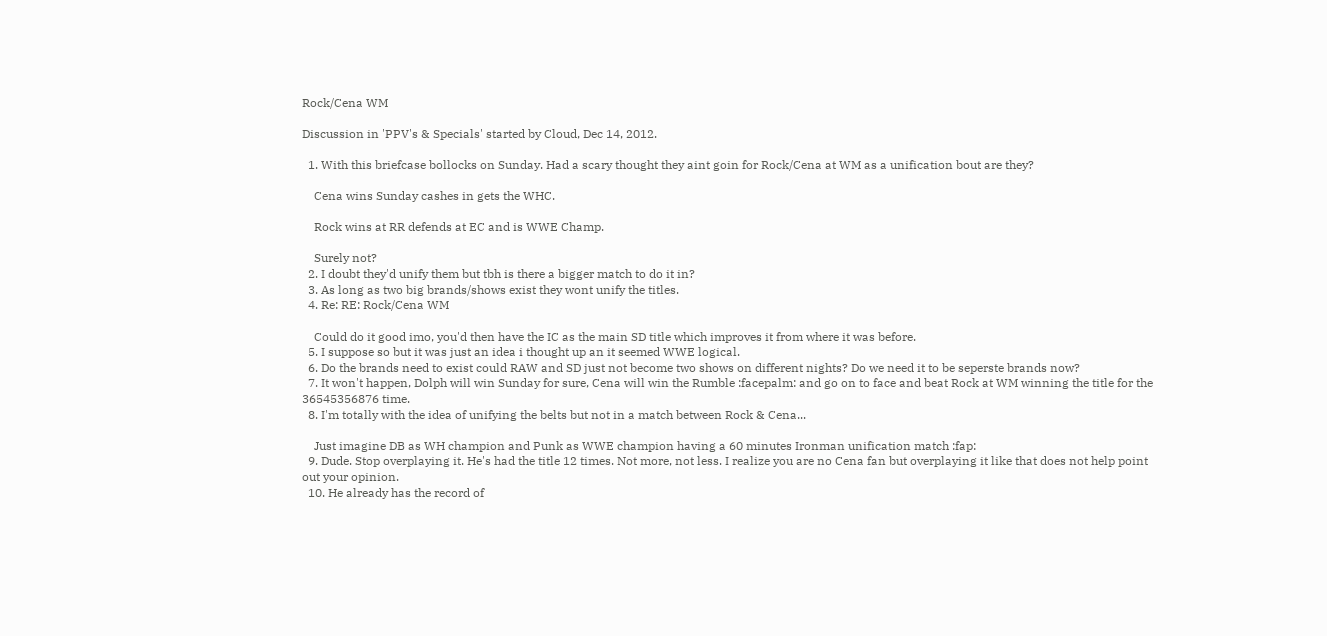Rock/Cena WM

Discussion in 'PPV's & Specials' started by Cloud, Dec 14, 2012.

  1. With this briefcase bollocks on Sunday. Had a scary thought they aint goin for Rock/Cena at WM as a unification bout are they?

    Cena wins Sunday cashes in gets the WHC.

    Rock wins at RR defends at EC and is WWE Champ.

    Surely not?
  2. I doubt they'd unify them but tbh is there a bigger match to do it in?
  3. As long as two big brands/shows exist they wont unify the titles.
  4. Re: RE: Rock/Cena WM

    Could do it good imo, you'd then have the IC as the main SD title which improves it from where it was before.
  5. I suppose so but it was just an idea i thought up an it seemed WWE logical.
  6. Do the brands need to exist could RAW and SD just not become two shows on different nights? Do we need it to be seperste brands now?
  7. It won't happen, Dolph will win Sunday for sure, Cena will win the Rumble :facepalm: and go on to face and beat Rock at WM winning the title for the 36545356876 time.
  8. I'm totally with the idea of unifying the belts but not in a match between Rock & Cena...

    Just imagine DB as WH champion and Punk as WWE champion having a 60 minutes Ironman unification match :fap:
  9. Dude. Stop overplaying it. He's had the title 12 times. Not more, not less. I realize you are no Cena fan but overplaying it like that does not help point out your opinion.
  10. He already has the record of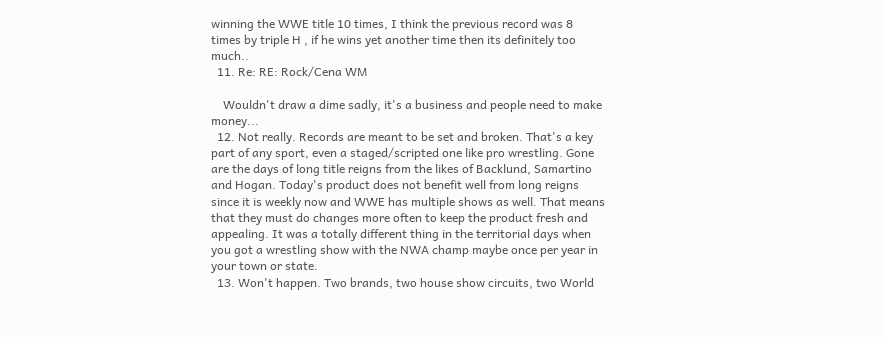winning the WWE title 10 times, I think the previous record was 8 times by triple H , if he wins yet another time then its definitely too much..
  11. Re: RE: Rock/Cena WM

    Wouldn't draw a dime sadly, it's a business and people need to make money...
  12. Not really. Records are meant to be set and broken. That's a key part of any sport, even a staged/scripted one like pro wrestling. Gone are the days of long title reigns from the likes of Backlund, Samartino and Hogan. Today's product does not benefit well from long reigns since it is weekly now and WWE has multiple shows as well. That means that they must do changes more often to keep the product fresh and appealing. It was a totally different thing in the territorial days when you got a wrestling show with the NWA champ maybe once per year in your town or state.
  13. Won't happen. Two brands, two house show circuits, two World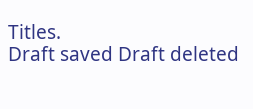Titles.
Draft saved Draft deleted